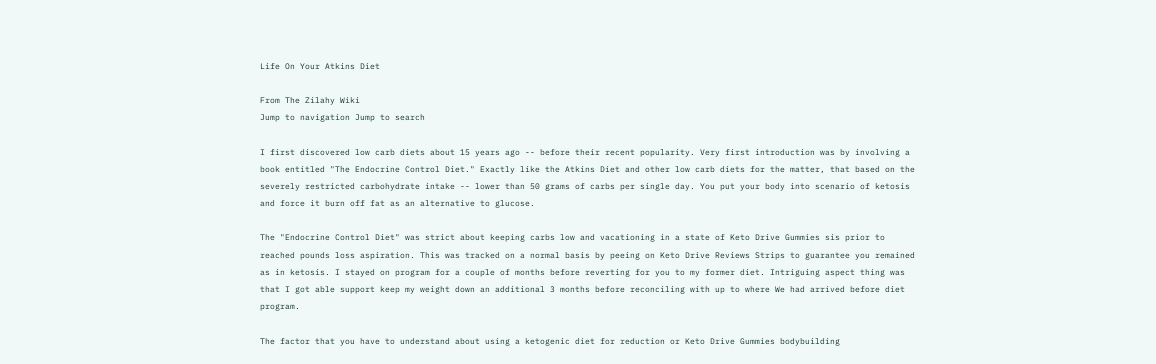Life On Your Atkins Diet

From The Zilahy Wiki
Jump to navigation Jump to search

I first discovered low carb diets about 15 years ago -- before their recent popularity. Very first introduction was by involving a book entitled "The Endocrine Control Diet." Exactly like the Atkins Diet and other low carb diets for the matter, that based on the severely restricted carbohydrate intake -- lower than 50 grams of carbs per single day. You put your body into scenario of ketosis and force it burn off fat as an alternative to glucose.

The "Endocrine Control Diet" was strict about keeping carbs low and vacationing in a state of Keto Drive Gummies sis prior to reached pounds loss aspiration. This was tracked on a normal basis by peeing on Keto Drive Reviews Strips to guarantee you remained as in ketosis. I stayed on program for a couple of months before reverting for you to my former diet. Intriguing aspect thing was that I got able support keep my weight down an additional 3 months before reconciling with up to where We had arrived before diet program.

The factor that you have to understand about using a ketogenic diet for reduction or Keto Drive Gummies bodybuilding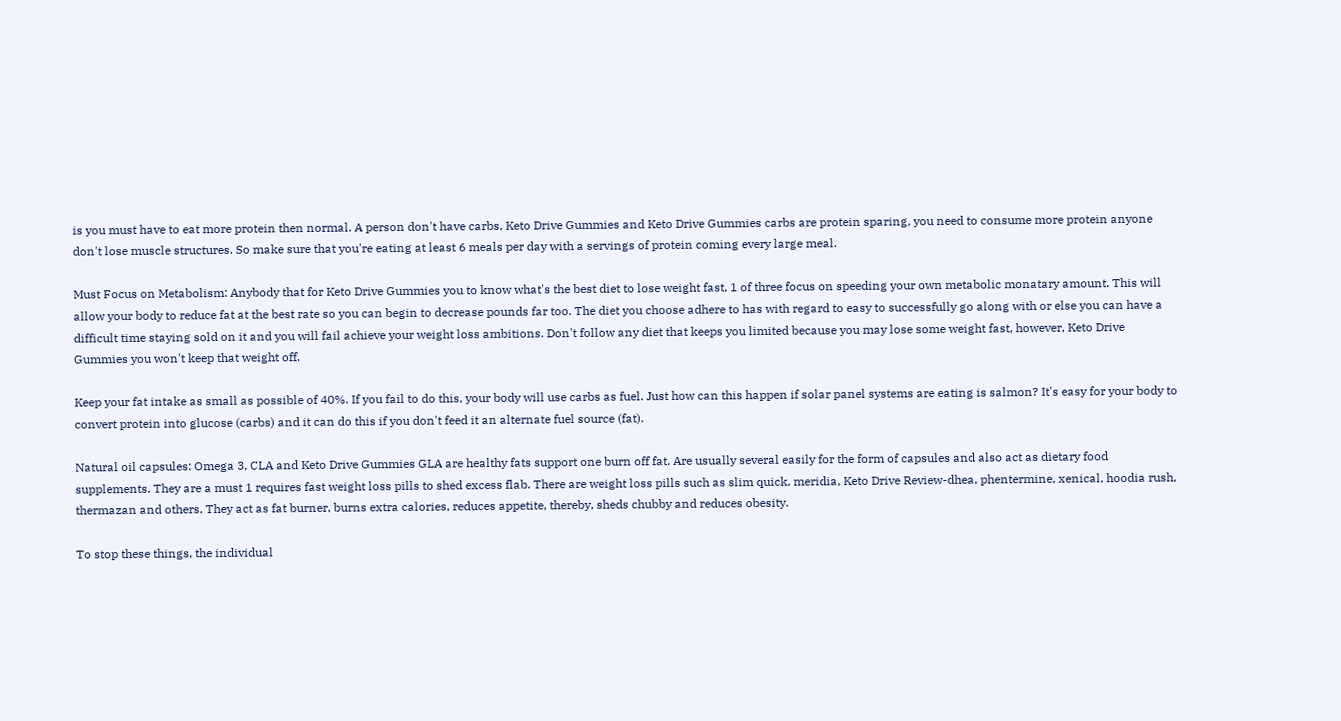is you must have to eat more protein then normal. A person don't have carbs, Keto Drive Gummies and Keto Drive Gummies carbs are protein sparing, you need to consume more protein anyone don't lose muscle structures. So make sure that you're eating at least 6 meals per day with a servings of protein coming every large meal.

Must Focus on Metabolism: Anybody that for Keto Drive Gummies you to know what's the best diet to lose weight fast, 1 of three focus on speeding your own metabolic monatary amount. This will allow your body to reduce fat at the best rate so you can begin to decrease pounds far too. The diet you choose adhere to has with regard to easy to successfully go along with or else you can have a difficult time staying sold on it and you will fail achieve your weight loss ambitions. Don't follow any diet that keeps you limited because you may lose some weight fast, however, Keto Drive Gummies you won't keep that weight off.

Keep your fat intake as small as possible of 40%. If you fail to do this, your body will use carbs as fuel. Just how can this happen if solar panel systems are eating is salmon? It's easy for your body to convert protein into glucose (carbs) and it can do this if you don't feed it an alternate fuel source (fat).

Natural oil capsules: Omega 3, CLA and Keto Drive Gummies GLA are healthy fats support one burn off fat. Are usually several easily for the form of capsules and also act as dietary food supplements. They are a must 1 requires fast weight loss pills to shed excess flab. There are weight loss pills such as slim quick, meridia, Keto Drive Review-dhea, phentermine, xenical, hoodia rush, thermazan and others. They act as fat burner, burns extra calories, reduces appetite, thereby, sheds chubby and reduces obesity.

To stop these things, the individual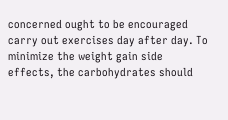concerned ought to be encouraged carry out exercises day after day. To minimize the weight gain side effects, the carbohydrates should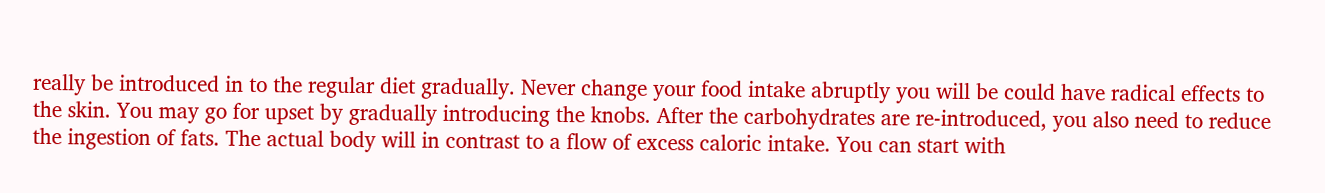really be introduced in to the regular diet gradually. Never change your food intake abruptly you will be could have radical effects to the skin. You may go for upset by gradually introducing the knobs. After the carbohydrates are re-introduced, you also need to reduce the ingestion of fats. The actual body will in contrast to a flow of excess caloric intake. You can start with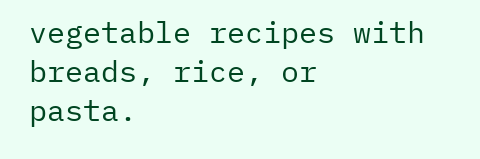vegetable recipes with breads, rice, or pasta.